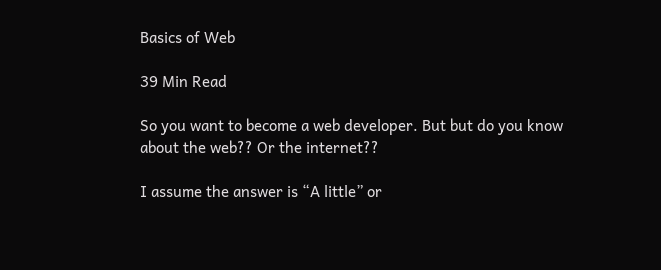Basics of Web

39 Min Read

So you want to become a web developer. But but do you know about the web?? Or the internet??

I assume the answer is “A little” or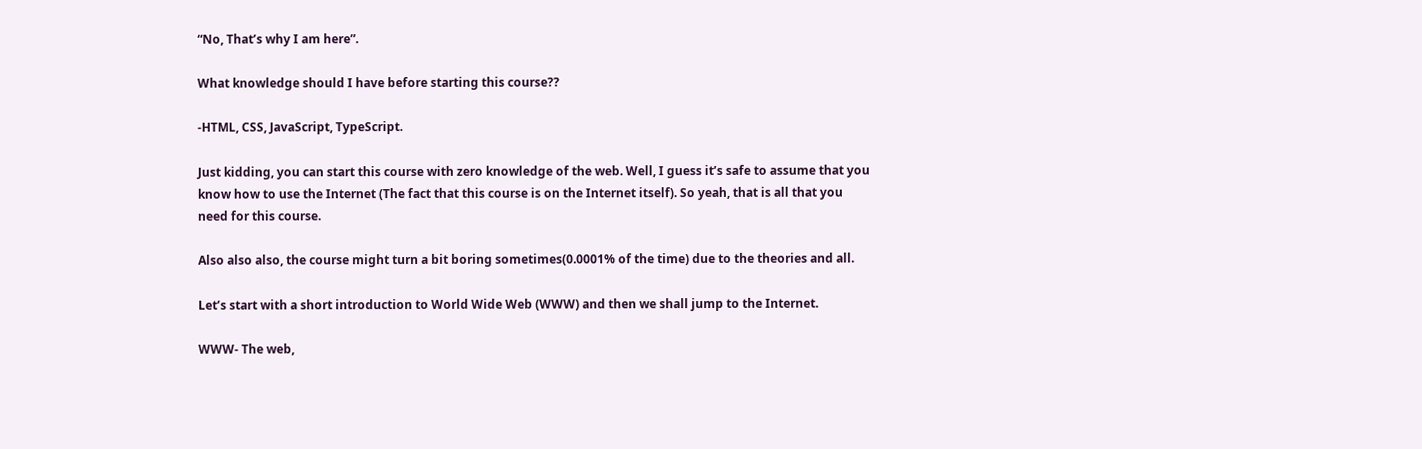“No, That’s why I am here”.

What knowledge should I have before starting this course??

-HTML, CSS, JavaScript, TypeScript.

Just kidding, you can start this course with zero knowledge of the web. Well, I guess it’s safe to assume that you know how to use the Internet (The fact that this course is on the Internet itself). So yeah, that is all that you need for this course.

Also also also, the course might turn a bit boring sometimes(0.0001% of the time) due to the theories and all.

Let’s start with a short introduction to World Wide Web (WWW) and then we shall jump to the Internet.

WWW- The web,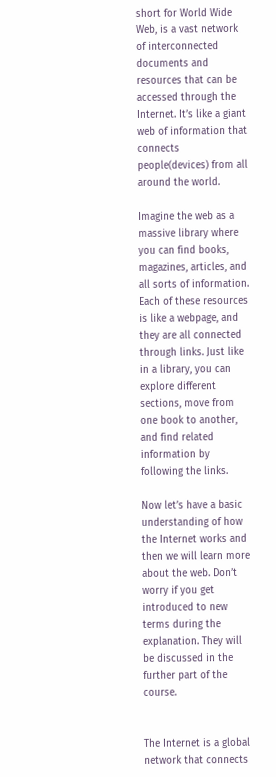short for World Wide Web, is a vast network of interconnected documents and resources that can be accessed through the Internet. It’s like a giant web of information that connects people(devices) from all around the world.

Imagine the web as a massive library where you can find books, magazines, articles, and all sorts of information. Each of these resources is like a webpage, and they are all connected through links. Just like in a library, you can explore different sections, move from one book to another, and find related information by following the links.

Now let’s have a basic understanding of how the Internet works and then we will learn more about the web. Don’t worry if you get introduced to new terms during the explanation. They will be discussed in the further part of the course.


The Internet is a global network that connects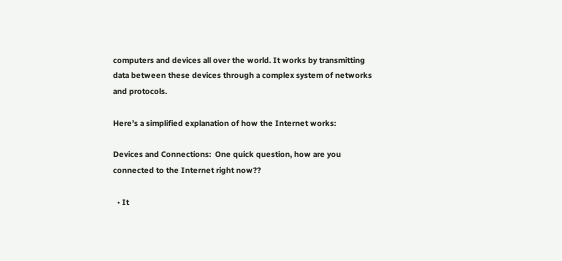computers and devices all over the world. It works by transmitting data between these devices through a complex system of networks and protocols.

Here’s a simplified explanation of how the Internet works:

Devices and Connections:  One quick question, how are you connected to the Internet right now??

  • It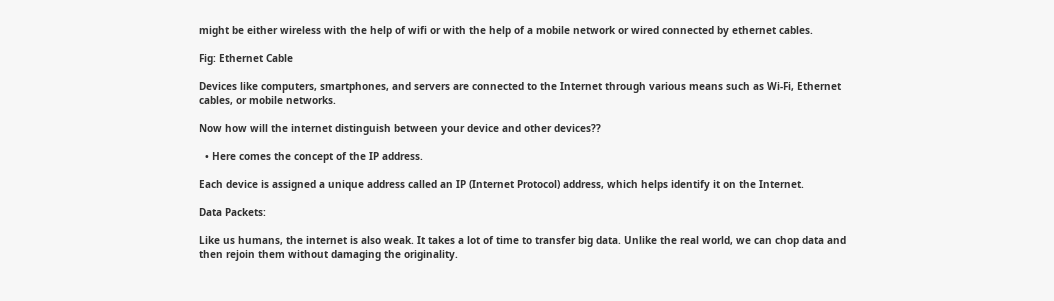might be either wireless with the help of wifi or with the help of a mobile network or wired connected by ethernet cables.

Fig: Ethernet Cable

Devices like computers, smartphones, and servers are connected to the Internet through various means such as Wi-Fi, Ethernet cables, or mobile networks.

Now how will the internet distinguish between your device and other devices??

  • Here comes the concept of the IP address.

Each device is assigned a unique address called an IP (Internet Protocol) address, which helps identify it on the Internet.

Data Packets:

Like us humans, the internet is also weak. It takes a lot of time to transfer big data. Unlike the real world, we can chop data and then rejoin them without damaging the originality.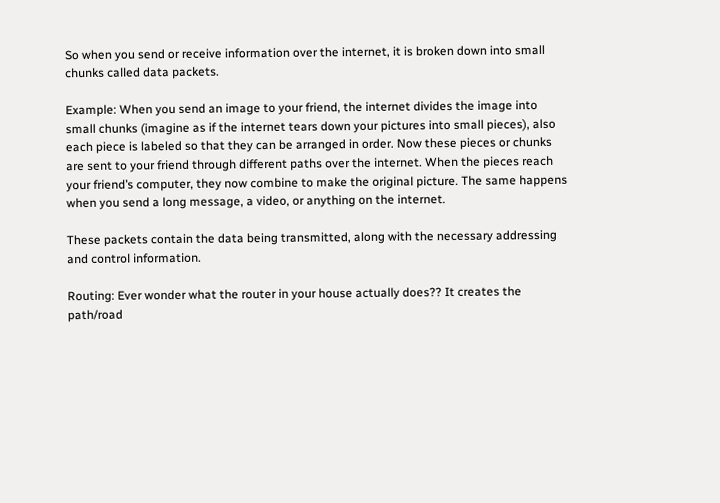So when you send or receive information over the internet, it is broken down into small chunks called data packets.

Example: When you send an image to your friend, the internet divides the image into small chunks (imagine as if the internet tears down your pictures into small pieces), also each piece is labeled so that they can be arranged in order. Now these pieces or chunks are sent to your friend through different paths over the internet. When the pieces reach your friend’s computer, they now combine to make the original picture. The same happens when you send a long message, a video, or anything on the internet.

These packets contain the data being transmitted, along with the necessary addressing and control information.

Routing: Ever wonder what the router in your house actually does?? It creates the path/road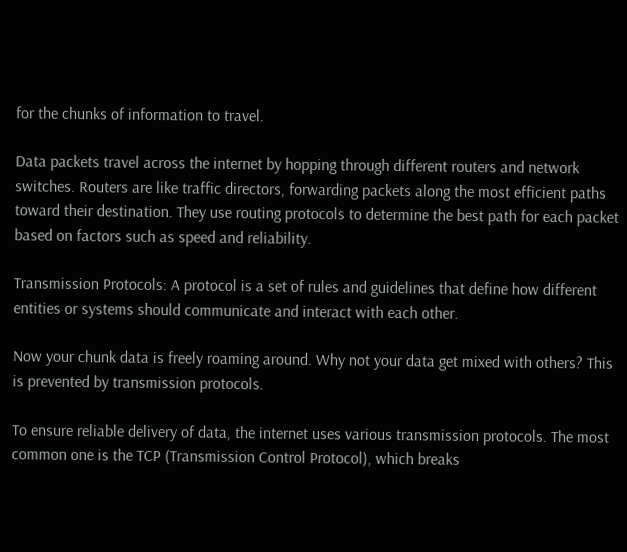for the chunks of information to travel.

Data packets travel across the internet by hopping through different routers and network switches. Routers are like traffic directors, forwarding packets along the most efficient paths toward their destination. They use routing protocols to determine the best path for each packet based on factors such as speed and reliability.

Transmission Protocols: A protocol is a set of rules and guidelines that define how different entities or systems should communicate and interact with each other.

Now your chunk data is freely roaming around. Why not your data get mixed with others? This is prevented by transmission protocols.

To ensure reliable delivery of data, the internet uses various transmission protocols. The most common one is the TCP (Transmission Control Protocol), which breaks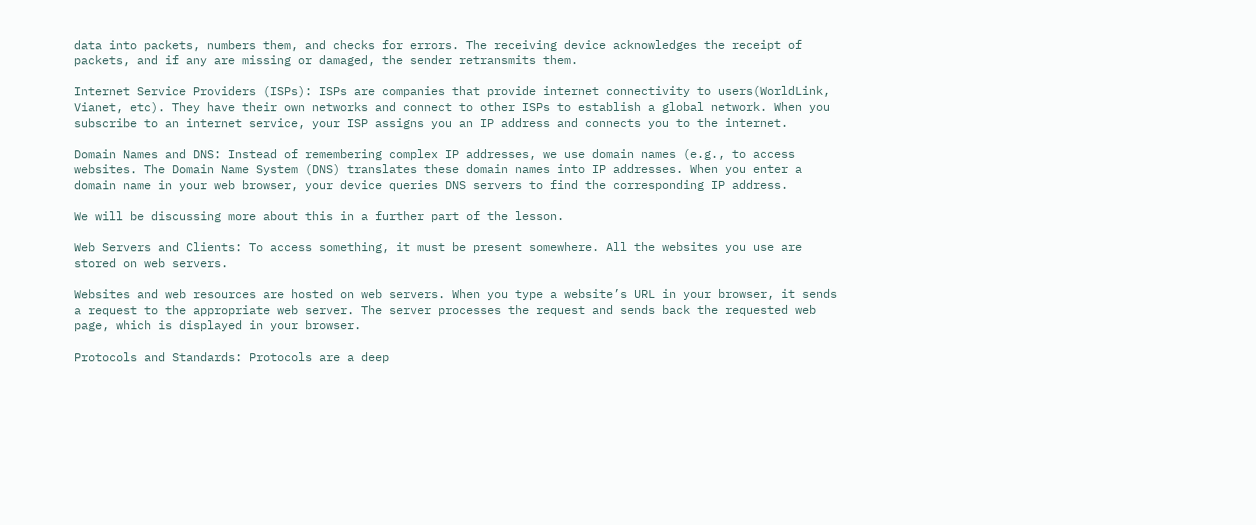data into packets, numbers them, and checks for errors. The receiving device acknowledges the receipt of packets, and if any are missing or damaged, the sender retransmits them.

Internet Service Providers (ISPs): ISPs are companies that provide internet connectivity to users(WorldLink, Vianet, etc). They have their own networks and connect to other ISPs to establish a global network. When you subscribe to an internet service, your ISP assigns you an IP address and connects you to the internet.

Domain Names and DNS: Instead of remembering complex IP addresses, we use domain names (e.g., to access websites. The Domain Name System (DNS) translates these domain names into IP addresses. When you enter a domain name in your web browser, your device queries DNS servers to find the corresponding IP address.

We will be discussing more about this in a further part of the lesson.

Web Servers and Clients: To access something, it must be present somewhere. All the websites you use are stored on web servers.

Websites and web resources are hosted on web servers. When you type a website’s URL in your browser, it sends a request to the appropriate web server. The server processes the request and sends back the requested web page, which is displayed in your browser.

Protocols and Standards: Protocols are a deep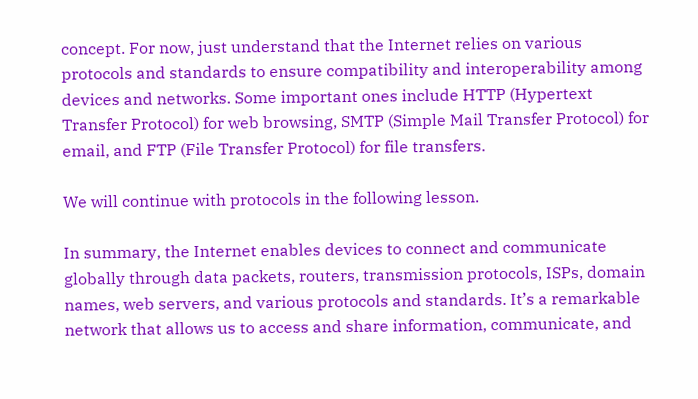concept. For now, just understand that the Internet relies on various protocols and standards to ensure compatibility and interoperability among devices and networks. Some important ones include HTTP (Hypertext Transfer Protocol) for web browsing, SMTP (Simple Mail Transfer Protocol) for email, and FTP (File Transfer Protocol) for file transfers.

We will continue with protocols in the following lesson.

In summary, the Internet enables devices to connect and communicate globally through data packets, routers, transmission protocols, ISPs, domain names, web servers, and various protocols and standards. It’s a remarkable network that allows us to access and share information, communicate, and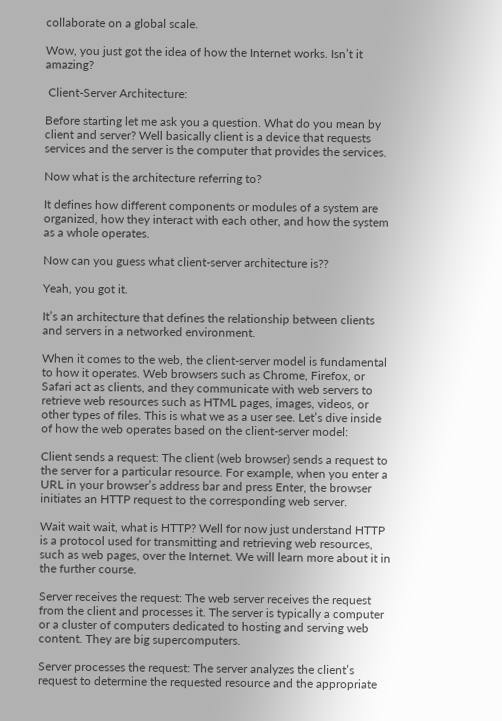collaborate on a global scale.

Wow, you just got the idea of how the Internet works. Isn’t it amazing?

 Client-Server Architecture:

Before starting let me ask you a question. What do you mean by client and server? Well basically client is a device that requests services and the server is the computer that provides the services.

Now what is the architecture referring to?

It defines how different components or modules of a system are organized, how they interact with each other, and how the system as a whole operates.

Now can you guess what client-server architecture is??

Yeah, you got it.

It’s an architecture that defines the relationship between clients and servers in a networked environment.

When it comes to the web, the client-server model is fundamental to how it operates. Web browsers such as Chrome, Firefox, or Safari act as clients, and they communicate with web servers to retrieve web resources such as HTML pages, images, videos, or other types of files. This is what we as a user see. Let’s dive inside of how the web operates based on the client-server model:

Client sends a request: The client (web browser) sends a request to the server for a particular resource. For example, when you enter a URL in your browser’s address bar and press Enter, the browser initiates an HTTP request to the corresponding web server.

Wait wait wait, what is HTTP? Well for now just understand HTTP is a protocol used for transmitting and retrieving web resources, such as web pages, over the Internet. We will learn more about it in the further course.

Server receives the request: The web server receives the request from the client and processes it. The server is typically a computer or a cluster of computers dedicated to hosting and serving web content. They are big supercomputers.

Server processes the request: The server analyzes the client’s request to determine the requested resource and the appropriate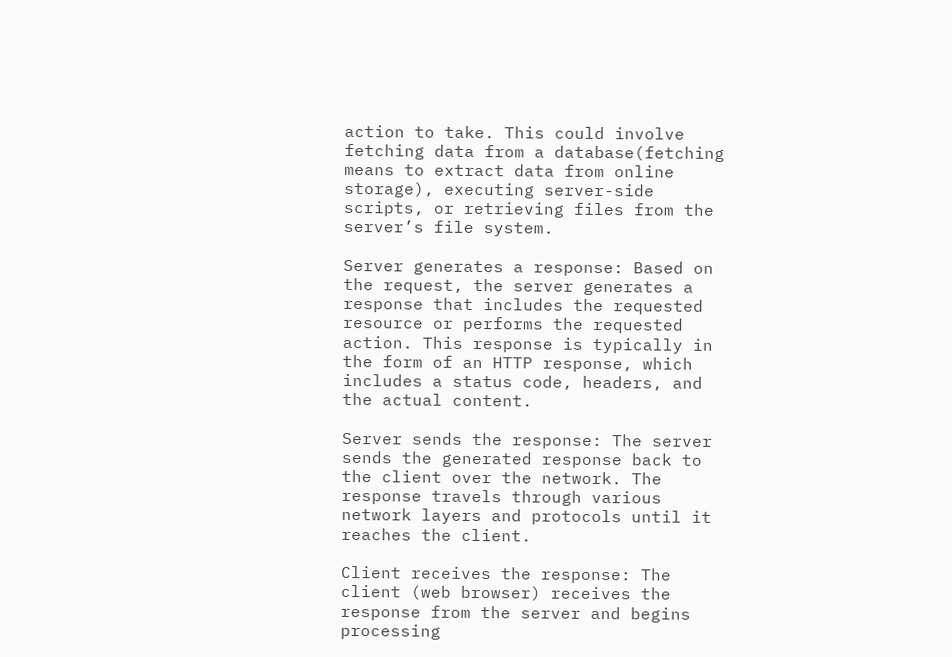action to take. This could involve fetching data from a database(fetching means to extract data from online storage), executing server-side scripts, or retrieving files from the server’s file system.

Server generates a response: Based on the request, the server generates a response that includes the requested resource or performs the requested action. This response is typically in the form of an HTTP response, which includes a status code, headers, and the actual content.

Server sends the response: The server sends the generated response back to the client over the network. The response travels through various network layers and protocols until it reaches the client.

Client receives the response: The client (web browser) receives the response from the server and begins processing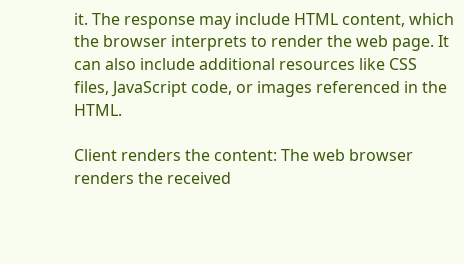it. The response may include HTML content, which the browser interprets to render the web page. It can also include additional resources like CSS files, JavaScript code, or images referenced in the HTML.

Client renders the content: The web browser renders the received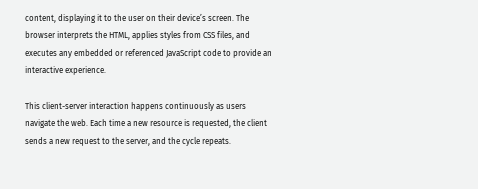content, displaying it to the user on their device’s screen. The browser interprets the HTML, applies styles from CSS files, and executes any embedded or referenced JavaScript code to provide an interactive experience.

This client-server interaction happens continuously as users navigate the web. Each time a new resource is requested, the client sends a new request to the server, and the cycle repeats.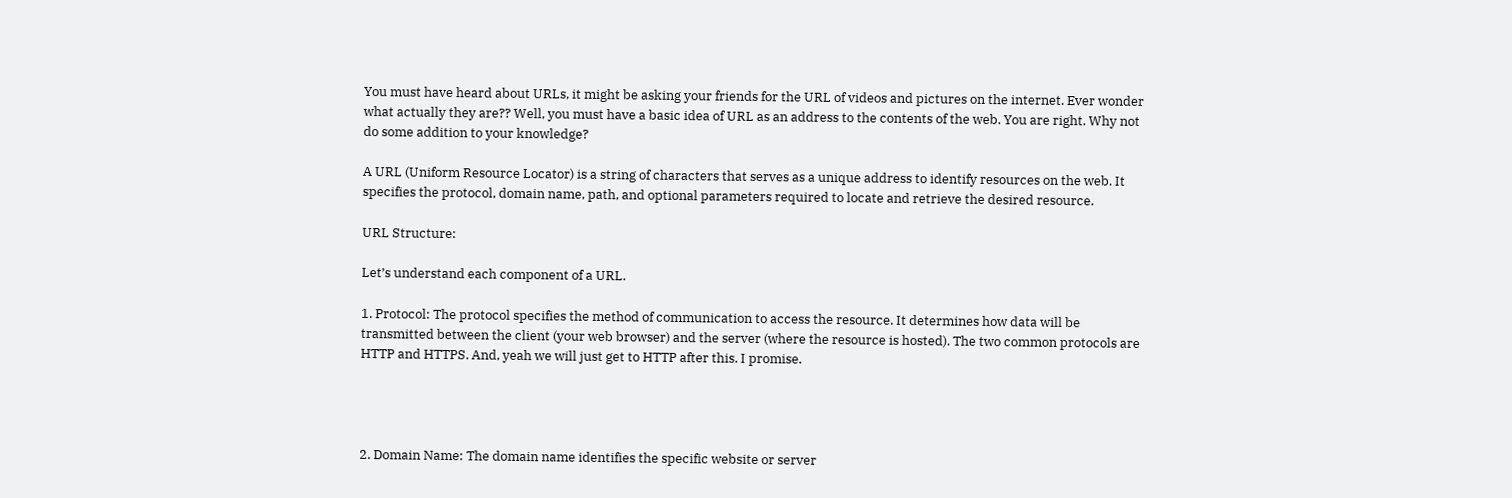You must have heard about URLs, it might be asking your friends for the URL of videos and pictures on the internet. Ever wonder what actually they are?? Well, you must have a basic idea of URL as an address to the contents of the web. You are right. Why not do some addition to your knowledge?

A URL (Uniform Resource Locator) is a string of characters that serves as a unique address to identify resources on the web. It specifies the protocol, domain name, path, and optional parameters required to locate and retrieve the desired resource.

URL Structure:

Let’s understand each component of a URL.

1. Protocol: The protocol specifies the method of communication to access the resource. It determines how data will be transmitted between the client (your web browser) and the server (where the resource is hosted). The two common protocols are HTTP and HTTPS. And, yeah we will just get to HTTP after this. I promise.




2. Domain Name: The domain name identifies the specific website or server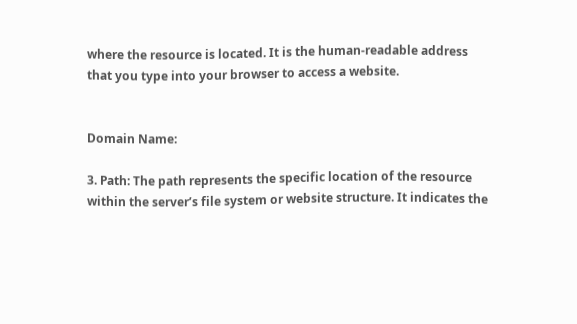where the resource is located. It is the human-readable address that you type into your browser to access a website.


Domain Name:

3. Path: The path represents the specific location of the resource within the server’s file system or website structure. It indicates the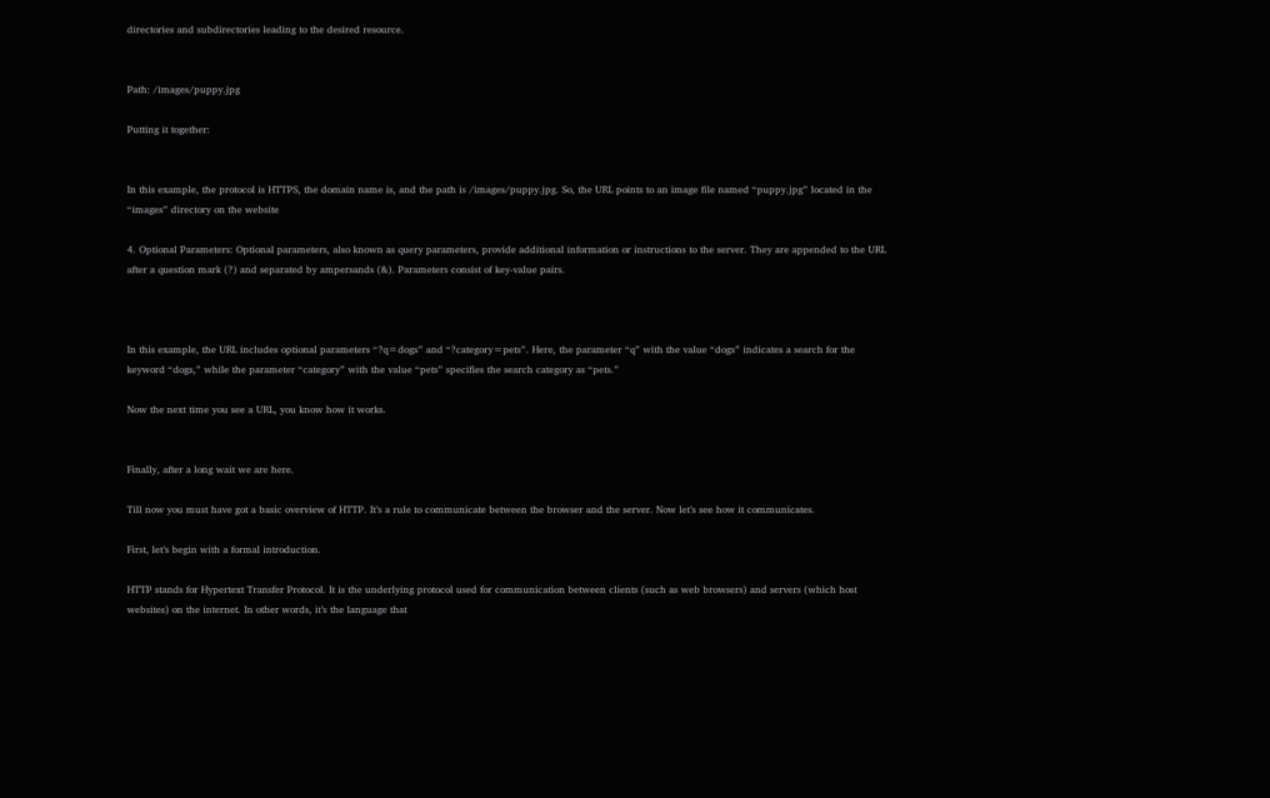directories and subdirectories leading to the desired resource.


Path: /images/puppy.jpg

Putting it together:


In this example, the protocol is HTTPS, the domain name is, and the path is /images/puppy.jpg. So, the URL points to an image file named “puppy.jpg” located in the “images” directory on the website

4. Optional Parameters: Optional parameters, also known as query parameters, provide additional information or instructions to the server. They are appended to the URL after a question mark (?) and separated by ampersands (&). Parameters consist of key-value pairs.



In this example, the URL includes optional parameters “?q=dogs” and “?category=pets”. Here, the parameter “q” with the value “dogs” indicates a search for the keyword “dogs,” while the parameter “category” with the value “pets” specifies the search category as “pets.”

Now the next time you see a URL, you know how it works.


Finally, after a long wait we are here.

Till now you must have got a basic overview of HTTP. It’s a rule to communicate between the browser and the server. Now let’s see how it communicates.

First, let’s begin with a formal introduction.

HTTP stands for Hypertext Transfer Protocol. It is the underlying protocol used for communication between clients (such as web browsers) and servers (which host websites) on the internet. In other words, it’s the language that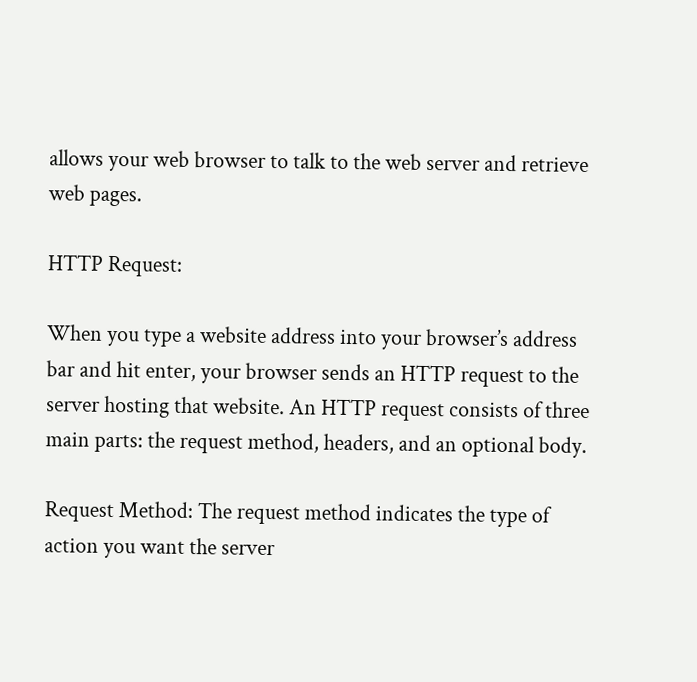allows your web browser to talk to the web server and retrieve web pages.

HTTP Request:

When you type a website address into your browser’s address bar and hit enter, your browser sends an HTTP request to the server hosting that website. An HTTP request consists of three main parts: the request method, headers, and an optional body.

Request Method: The request method indicates the type of action you want the server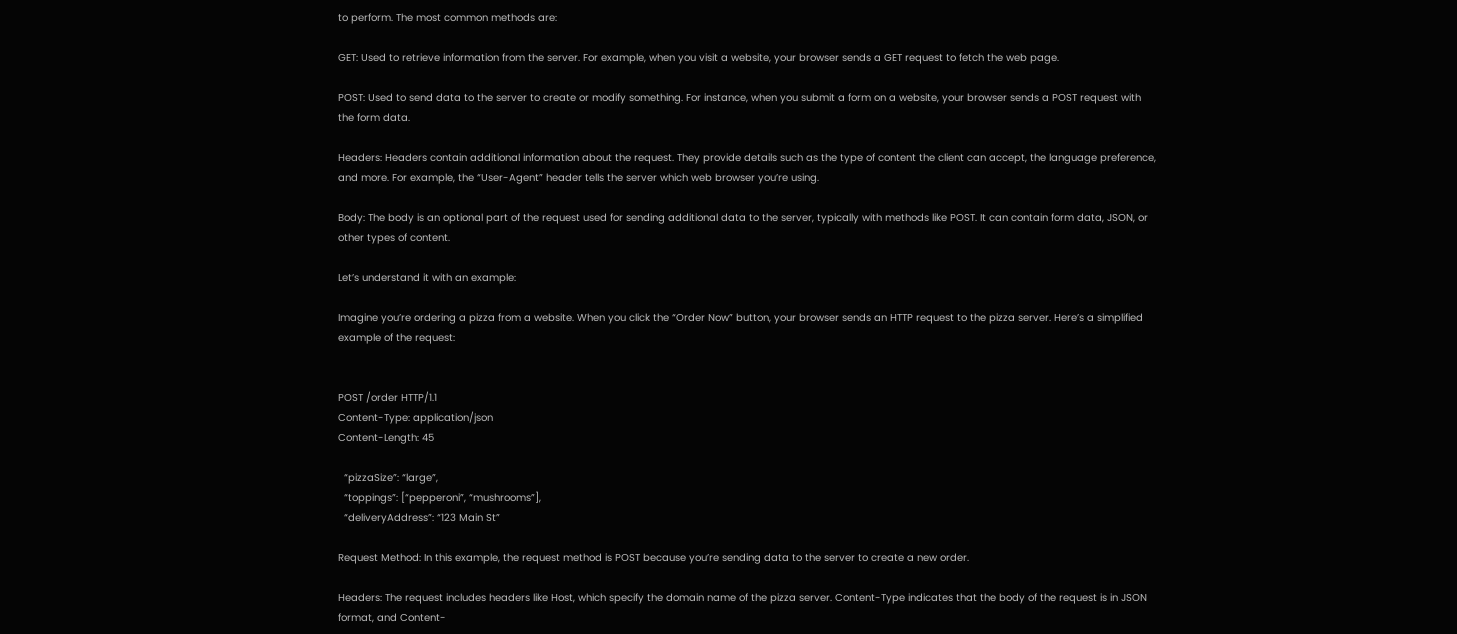to perform. The most common methods are:

GET: Used to retrieve information from the server. For example, when you visit a website, your browser sends a GET request to fetch the web page.

POST: Used to send data to the server to create or modify something. For instance, when you submit a form on a website, your browser sends a POST request with the form data.

Headers: Headers contain additional information about the request. They provide details such as the type of content the client can accept, the language preference, and more. For example, the “User-Agent” header tells the server which web browser you’re using.

Body: The body is an optional part of the request used for sending additional data to the server, typically with methods like POST. It can contain form data, JSON, or other types of content.

Let’s understand it with an example:

Imagine you’re ordering a pizza from a website. When you click the “Order Now” button, your browser sends an HTTP request to the pizza server. Here’s a simplified example of the request:


POST /order HTTP/1.1
Content-Type: application/json
Content-Length: 45

  “pizzaSize”: “large”,
  “toppings”: [“pepperoni”, “mushrooms”],
  “deliveryAddress”: “123 Main St”

Request Method: In this example, the request method is POST because you’re sending data to the server to create a new order.

Headers: The request includes headers like Host, which specify the domain name of the pizza server. Content-Type indicates that the body of the request is in JSON format, and Content-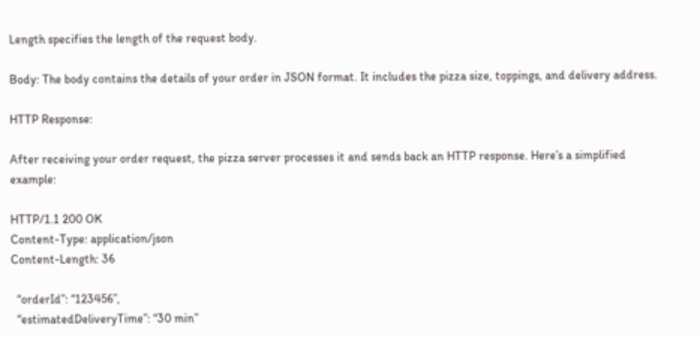Length specifies the length of the request body.

Body: The body contains the details of your order in JSON format. It includes the pizza size, toppings, and delivery address.

HTTP Response:

After receiving your order request, the pizza server processes it and sends back an HTTP response. Here’s a simplified example:

HTTP/1.1 200 OK
Content-Type: application/json
Content-Length: 36

  “orderId”: “123456”,
  “estimatedDeliveryTime”: “30 min”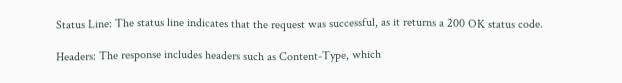Status Line: The status line indicates that the request was successful, as it returns a 200 OK status code.

Headers: The response includes headers such as Content-Type, which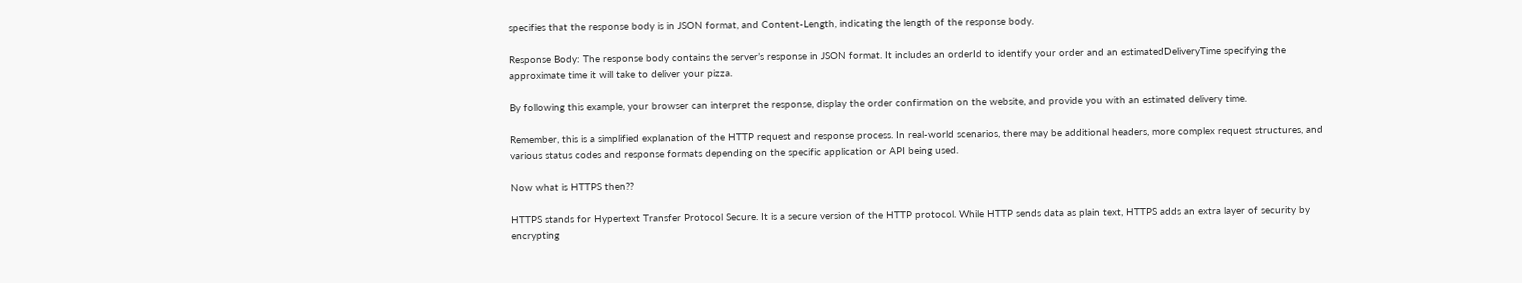specifies that the response body is in JSON format, and Content-Length, indicating the length of the response body.

Response Body: The response body contains the server’s response in JSON format. It includes an orderId to identify your order and an estimatedDeliveryTime specifying the approximate time it will take to deliver your pizza.

By following this example, your browser can interpret the response, display the order confirmation on the website, and provide you with an estimated delivery time.

Remember, this is a simplified explanation of the HTTP request and response process. In real-world scenarios, there may be additional headers, more complex request structures, and various status codes and response formats depending on the specific application or API being used.

Now what is HTTPS then??

HTTPS stands for Hypertext Transfer Protocol Secure. It is a secure version of the HTTP protocol. While HTTP sends data as plain text, HTTPS adds an extra layer of security by encrypting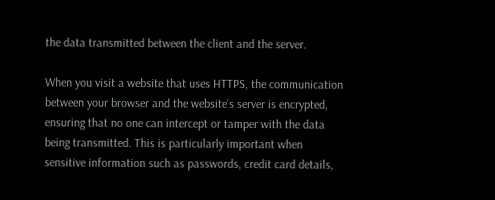the data transmitted between the client and the server.

When you visit a website that uses HTTPS, the communication between your browser and the website’s server is encrypted, ensuring that no one can intercept or tamper with the data being transmitted. This is particularly important when sensitive information such as passwords, credit card details,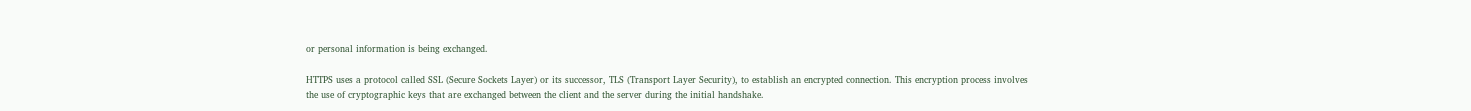or personal information is being exchanged.

HTTPS uses a protocol called SSL (Secure Sockets Layer) or its successor, TLS (Transport Layer Security), to establish an encrypted connection. This encryption process involves the use of cryptographic keys that are exchanged between the client and the server during the initial handshake.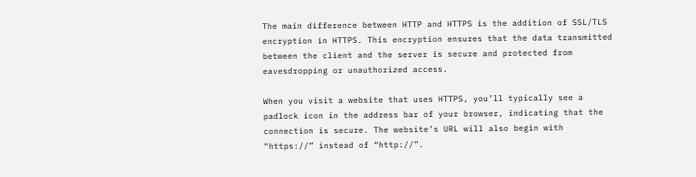The main difference between HTTP and HTTPS is the addition of SSL/TLS encryption in HTTPS. This encryption ensures that the data transmitted between the client and the server is secure and protected from eavesdropping or unauthorized access.

When you visit a website that uses HTTPS, you’ll typically see a padlock icon in the address bar of your browser, indicating that the connection is secure. The website’s URL will also begin with “https://” instead of “http://”.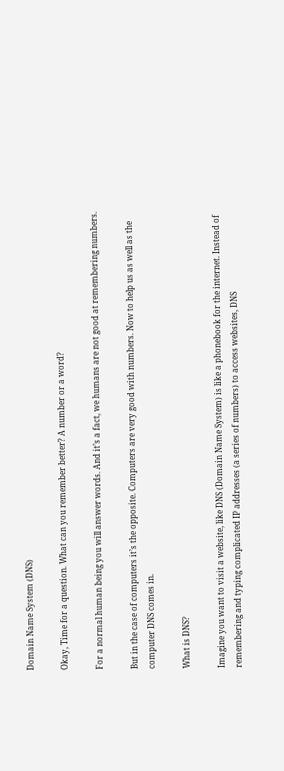Domain Name System (DNS)

Okay, Time for a question. What can you remember better? A number or a word?

For a normal human being you will answer words. And it’s a fact, we humans are not good at remembering numbers.

But in the case of computers it’s the opposite. Computers are very good with numbers. Now to help us as well as the computer DNS comes in.

What is DNS?

Imagine you want to visit a website, like DNS (Domain Name System) is like a phonebook for the internet. Instead of remembering and typing complicated IP addresses (a series of numbers) to access websites, DNS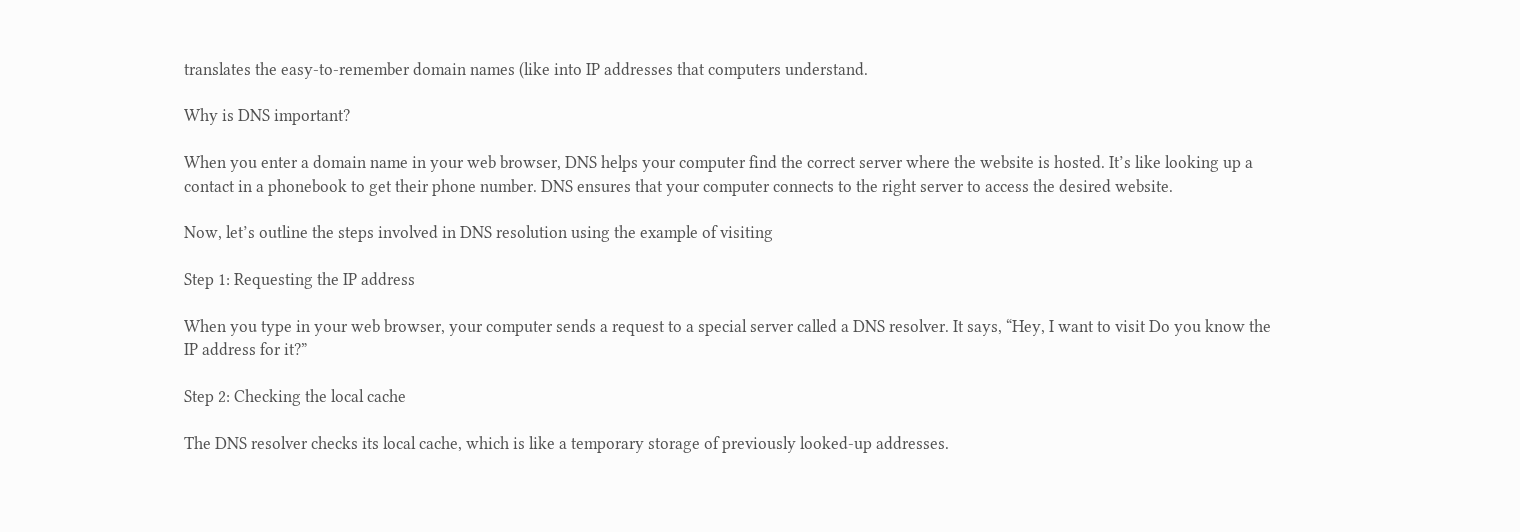translates the easy-to-remember domain names (like into IP addresses that computers understand.

Why is DNS important?

When you enter a domain name in your web browser, DNS helps your computer find the correct server where the website is hosted. It’s like looking up a contact in a phonebook to get their phone number. DNS ensures that your computer connects to the right server to access the desired website.

Now, let’s outline the steps involved in DNS resolution using the example of visiting

Step 1: Requesting the IP address

When you type in your web browser, your computer sends a request to a special server called a DNS resolver. It says, “Hey, I want to visit Do you know the IP address for it?”

Step 2: Checking the local cache

The DNS resolver checks its local cache, which is like a temporary storage of previously looked-up addresses.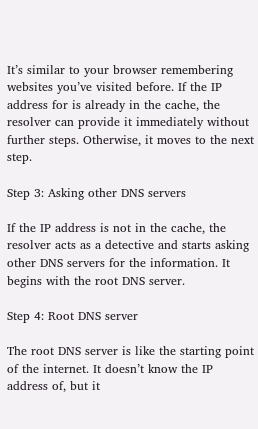It’s similar to your browser remembering websites you’ve visited before. If the IP address for is already in the cache, the resolver can provide it immediately without further steps. Otherwise, it moves to the next step.

Step 3: Asking other DNS servers

If the IP address is not in the cache, the resolver acts as a detective and starts asking other DNS servers for the information. It begins with the root DNS server.

Step 4: Root DNS server

The root DNS server is like the starting point of the internet. It doesn’t know the IP address of, but it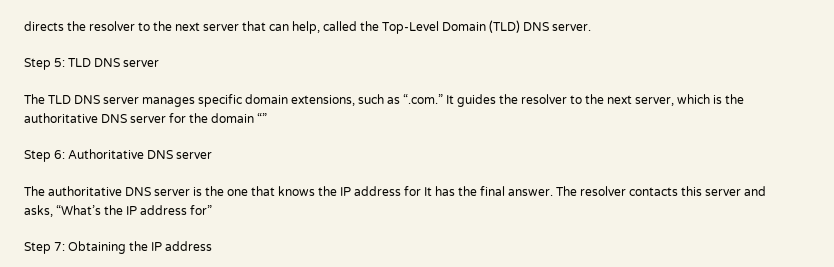directs the resolver to the next server that can help, called the Top-Level Domain (TLD) DNS server.

Step 5: TLD DNS server

The TLD DNS server manages specific domain extensions, such as “.com.” It guides the resolver to the next server, which is the authoritative DNS server for the domain “”

Step 6: Authoritative DNS server

The authoritative DNS server is the one that knows the IP address for It has the final answer. The resolver contacts this server and asks, “What’s the IP address for”

Step 7: Obtaining the IP address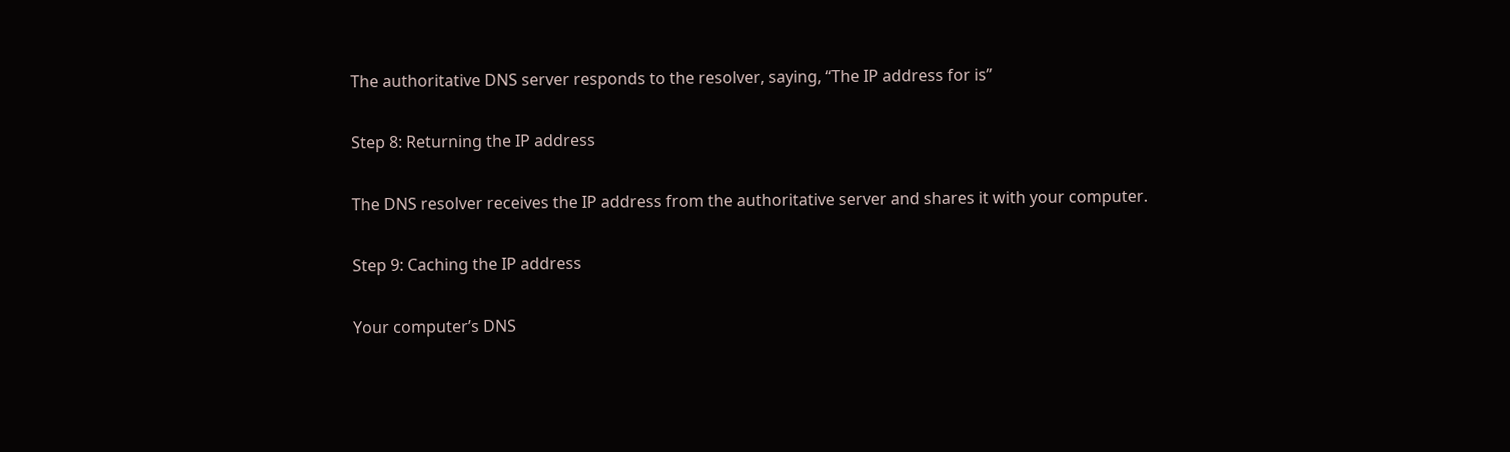The authoritative DNS server responds to the resolver, saying, “The IP address for is”

Step 8: Returning the IP address

The DNS resolver receives the IP address from the authoritative server and shares it with your computer.

Step 9: Caching the IP address

Your computer’s DNS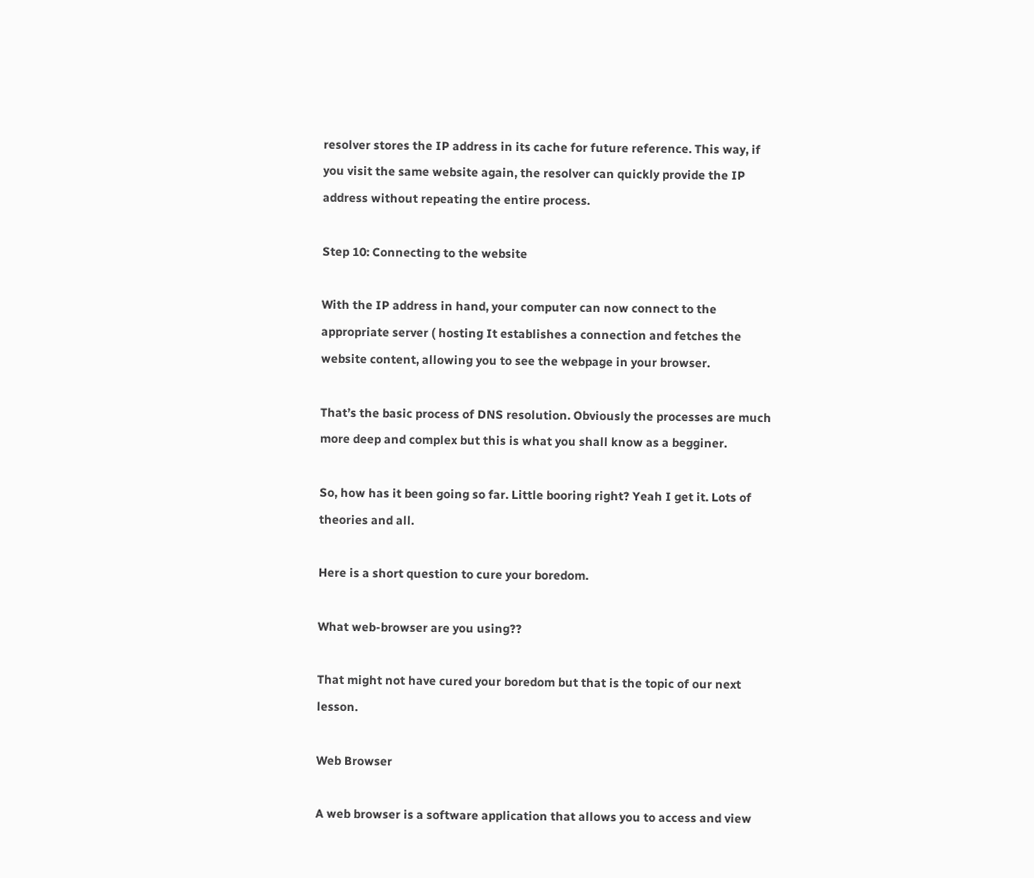resolver stores the IP address in its cache for future reference. This way, if you visit the same website again, the resolver can quickly provide the IP address without repeating the entire process.

Step 10: Connecting to the website

With the IP address in hand, your computer can now connect to the appropriate server ( hosting It establishes a connection and fetches the website content, allowing you to see the webpage in your browser.

That’s the basic process of DNS resolution. Obviously the processes are much more deep and complex but this is what you shall know as a begginer.

So, how has it been going so far. Little booring right? Yeah I get it. Lots of theories and all.

Here is a short question to cure your boredom.

What web-browser are you using??

That might not have cured your boredom but that is the topic of our next lesson.

Web Browser

A web browser is a software application that allows you to access and view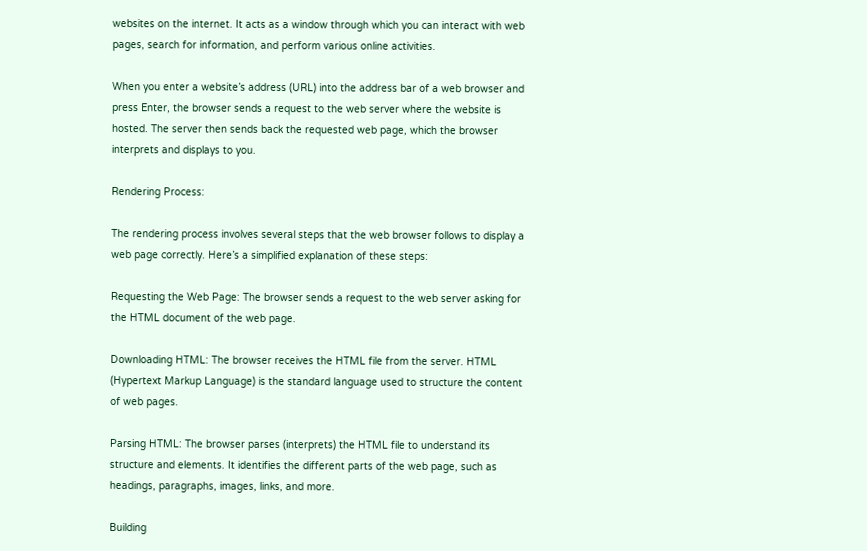websites on the internet. It acts as a window through which you can interact with web pages, search for information, and perform various online activities.

When you enter a website’s address (URL) into the address bar of a web browser and press Enter, the browser sends a request to the web server where the website is hosted. The server then sends back the requested web page, which the browser interprets and displays to you.

Rendering Process:

The rendering process involves several steps that the web browser follows to display a web page correctly. Here’s a simplified explanation of these steps:

Requesting the Web Page: The browser sends a request to the web server asking for the HTML document of the web page.

Downloading HTML: The browser receives the HTML file from the server. HTML (Hypertext Markup Language) is the standard language used to structure the content of web pages.

Parsing HTML: The browser parses (interprets) the HTML file to understand its structure and elements. It identifies the different parts of the web page, such as headings, paragraphs, images, links, and more.

Building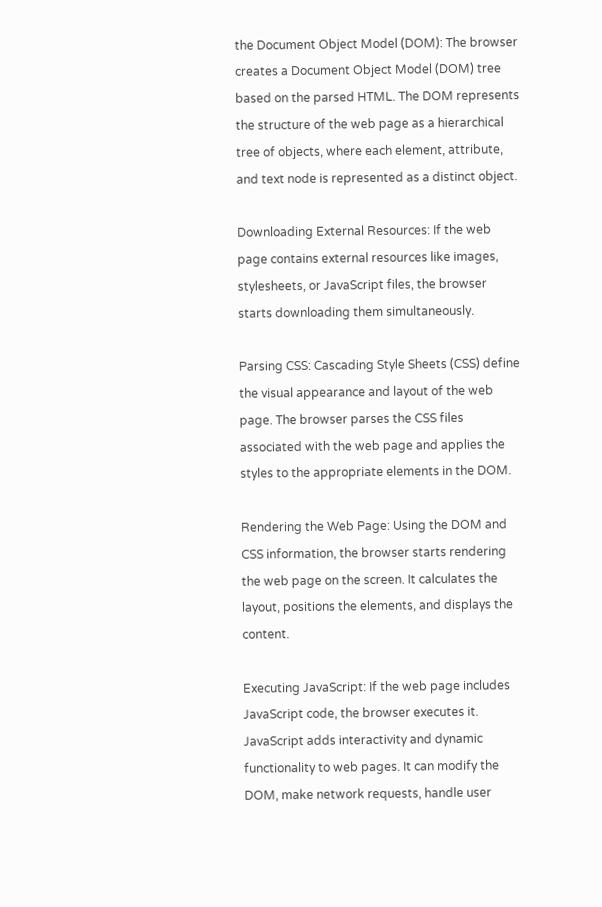the Document Object Model (DOM): The browser creates a Document Object Model (DOM) tree based on the parsed HTML. The DOM represents the structure of the web page as a hierarchical tree of objects, where each element, attribute, and text node is represented as a distinct object.

Downloading External Resources: If the web page contains external resources like images, stylesheets, or JavaScript files, the browser starts downloading them simultaneously.

Parsing CSS: Cascading Style Sheets (CSS) define the visual appearance and layout of the web page. The browser parses the CSS files associated with the web page and applies the styles to the appropriate elements in the DOM.

Rendering the Web Page: Using the DOM and CSS information, the browser starts rendering the web page on the screen. It calculates the layout, positions the elements, and displays the content.

Executing JavaScript: If the web page includes JavaScript code, the browser executes it. JavaScript adds interactivity and dynamic functionality to web pages. It can modify the DOM, make network requests, handle user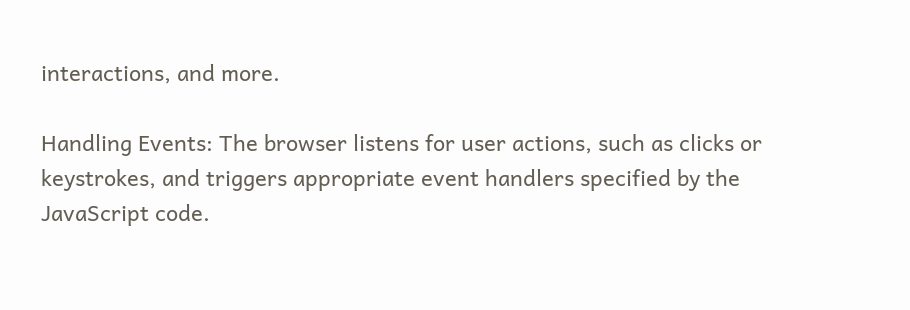interactions, and more.

Handling Events: The browser listens for user actions, such as clicks or keystrokes, and triggers appropriate event handlers specified by the JavaScript code.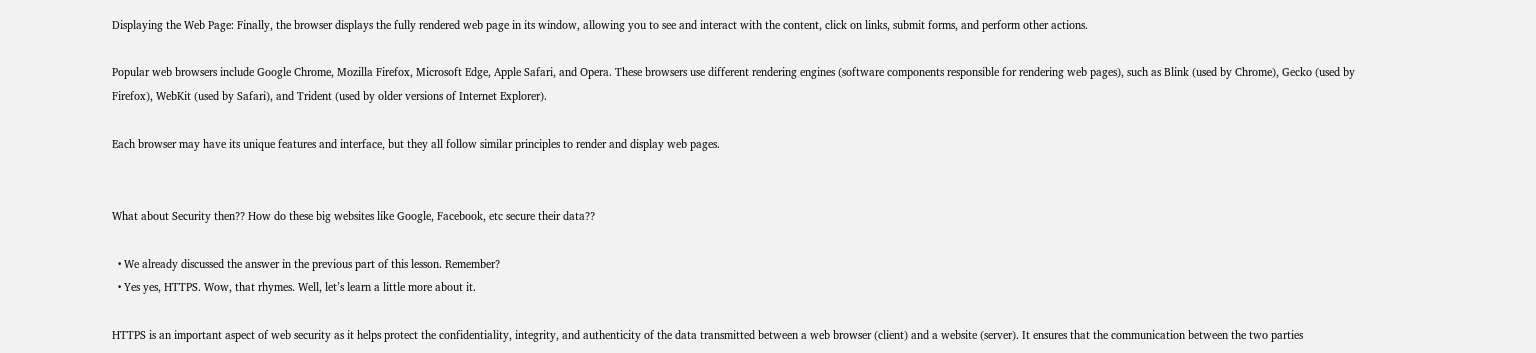Displaying the Web Page: Finally, the browser displays the fully rendered web page in its window, allowing you to see and interact with the content, click on links, submit forms, and perform other actions.

Popular web browsers include Google Chrome, Mozilla Firefox, Microsoft Edge, Apple Safari, and Opera. These browsers use different rendering engines (software components responsible for rendering web pages), such as Blink (used by Chrome), Gecko (used by Firefox), WebKit (used by Safari), and Trident (used by older versions of Internet Explorer).

Each browser may have its unique features and interface, but they all follow similar principles to render and display web pages.


What about Security then?? How do these big websites like Google, Facebook, etc secure their data??

  • We already discussed the answer in the previous part of this lesson. Remember?
  • Yes yes, HTTPS. Wow, that rhymes. Well, let’s learn a little more about it.

HTTPS is an important aspect of web security as it helps protect the confidentiality, integrity, and authenticity of the data transmitted between a web browser (client) and a website (server). It ensures that the communication between the two parties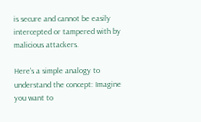is secure and cannot be easily intercepted or tampered with by malicious attackers.

Here’s a simple analogy to understand the concept: Imagine you want to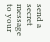send a secret message to your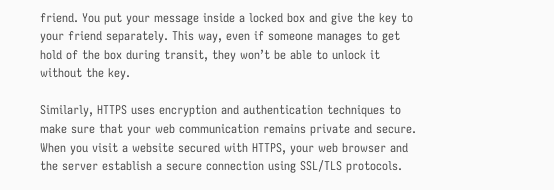friend. You put your message inside a locked box and give the key to your friend separately. This way, even if someone manages to get hold of the box during transit, they won’t be able to unlock it without the key.

Similarly, HTTPS uses encryption and authentication techniques to make sure that your web communication remains private and secure. When you visit a website secured with HTTPS, your web browser and the server establish a secure connection using SSL/TLS protocols.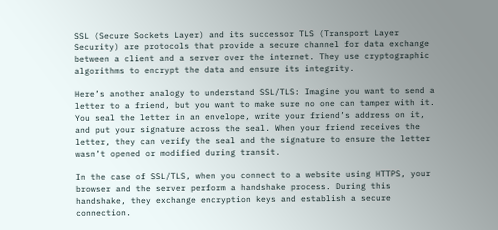SSL (Secure Sockets Layer) and its successor TLS (Transport Layer Security) are protocols that provide a secure channel for data exchange between a client and a server over the internet. They use cryptographic algorithms to encrypt the data and ensure its integrity.

Here’s another analogy to understand SSL/TLS: Imagine you want to send a letter to a friend, but you want to make sure no one can tamper with it. You seal the letter in an envelope, write your friend’s address on it, and put your signature across the seal. When your friend receives the letter, they can verify the seal and the signature to ensure the letter wasn’t opened or modified during transit.

In the case of SSL/TLS, when you connect to a website using HTTPS, your browser and the server perform a handshake process. During this handshake, they exchange encryption keys and establish a secure connection.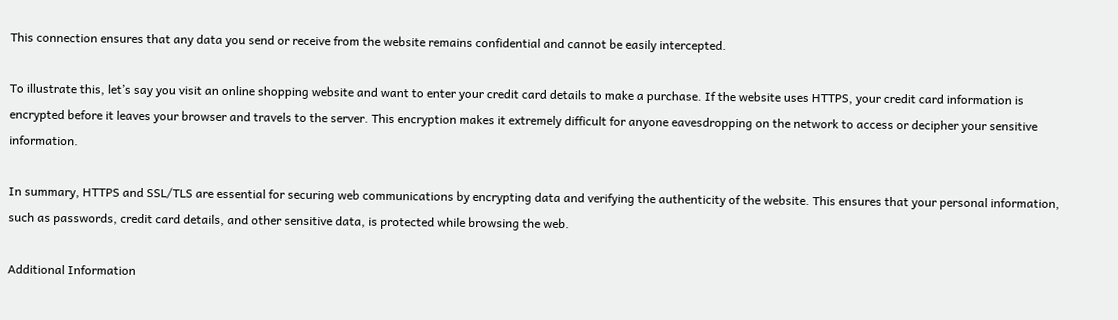This connection ensures that any data you send or receive from the website remains confidential and cannot be easily intercepted.

To illustrate this, let’s say you visit an online shopping website and want to enter your credit card details to make a purchase. If the website uses HTTPS, your credit card information is encrypted before it leaves your browser and travels to the server. This encryption makes it extremely difficult for anyone eavesdropping on the network to access or decipher your sensitive information.

In summary, HTTPS and SSL/TLS are essential for securing web communications by encrypting data and verifying the authenticity of the website. This ensures that your personal information, such as passwords, credit card details, and other sensitive data, is protected while browsing the web.

Additional Information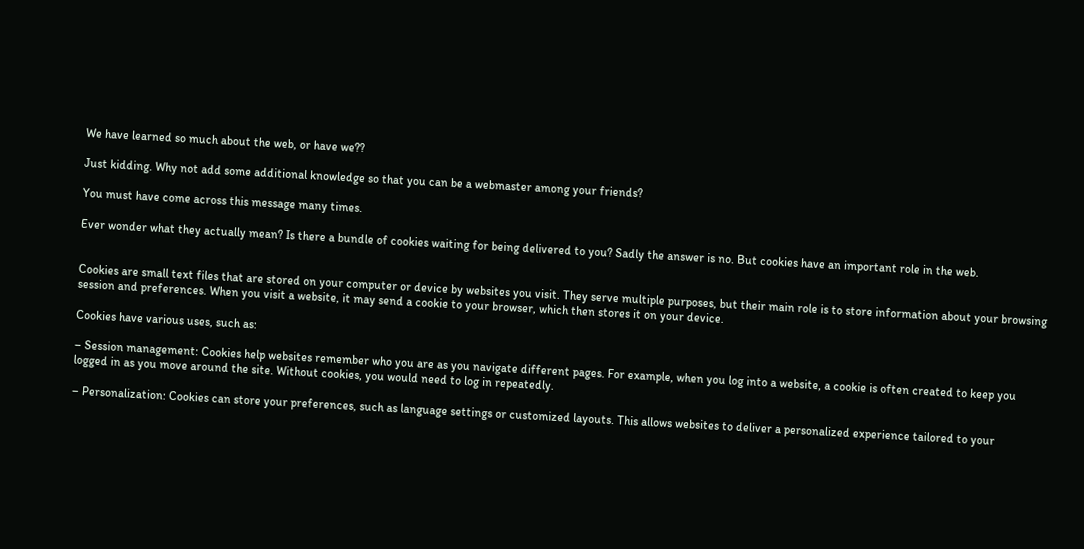We have learned so much about the web, or have we??

Just kidding. Why not add some additional knowledge so that you can be a webmaster among your friends?

You must have come across this message many times.

Ever wonder what they actually mean? Is there a bundle of cookies waiting for being delivered to you? Sadly the answer is no. But cookies have an important role in the web.


Cookies are small text files that are stored on your computer or device by websites you visit. They serve multiple purposes, but their main role is to store information about your browsing session and preferences. When you visit a website, it may send a cookie to your browser, which then stores it on your device.

Cookies have various uses, such as:

– Session management: Cookies help websites remember who you are as you navigate different pages. For example, when you log into a website, a cookie is often created to keep you logged in as you move around the site. Without cookies, you would need to log in repeatedly.

– Personalization: Cookies can store your preferences, such as language settings or customized layouts. This allows websites to deliver a personalized experience tailored to your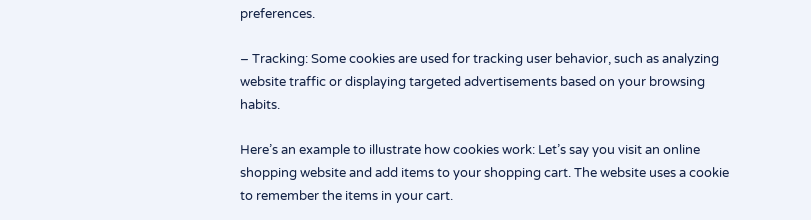preferences.

– Tracking: Some cookies are used for tracking user behavior, such as analyzing website traffic or displaying targeted advertisements based on your browsing habits.

Here’s an example to illustrate how cookies work: Let’s say you visit an online shopping website and add items to your shopping cart. The website uses a cookie to remember the items in your cart.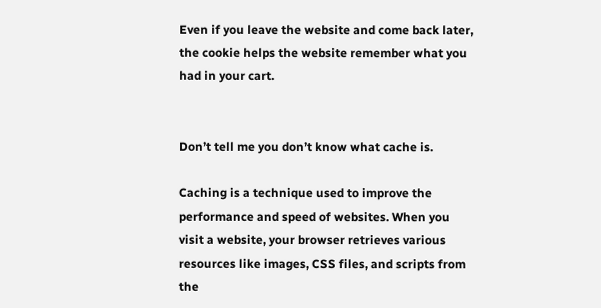Even if you leave the website and come back later, the cookie helps the website remember what you had in your cart.


Don’t tell me you don’t know what cache is.

Caching is a technique used to improve the performance and speed of websites. When you visit a website, your browser retrieves various resources like images, CSS files, and scripts from the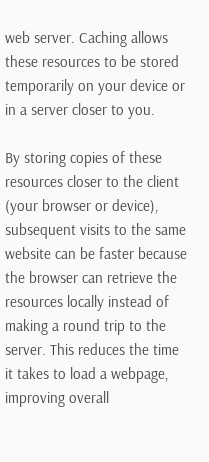web server. Caching allows these resources to be stored temporarily on your device or in a server closer to you.

By storing copies of these resources closer to the client (your browser or device), subsequent visits to the same website can be faster because the browser can retrieve the resources locally instead of making a round trip to the server. This reduces the time it takes to load a webpage, improving overall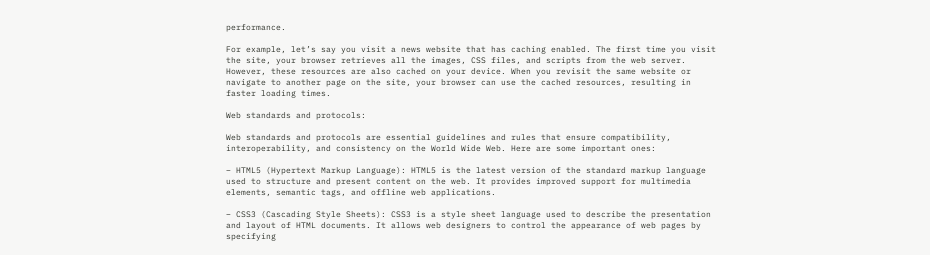performance.

For example, let’s say you visit a news website that has caching enabled. The first time you visit the site, your browser retrieves all the images, CSS files, and scripts from the web server. However, these resources are also cached on your device. When you revisit the same website or navigate to another page on the site, your browser can use the cached resources, resulting in faster loading times.

Web standards and protocols:

Web standards and protocols are essential guidelines and rules that ensure compatibility, interoperability, and consistency on the World Wide Web. Here are some important ones:

– HTML5 (Hypertext Markup Language): HTML5 is the latest version of the standard markup language used to structure and present content on the web. It provides improved support for multimedia elements, semantic tags, and offline web applications.

– CSS3 (Cascading Style Sheets): CSS3 is a style sheet language used to describe the presentation and layout of HTML documents. It allows web designers to control the appearance of web pages by specifying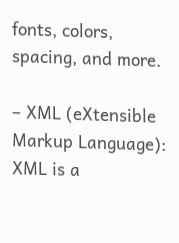fonts, colors, spacing, and more.

– XML (eXtensible Markup Language): XML is a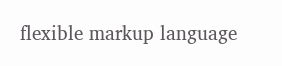flexible markup language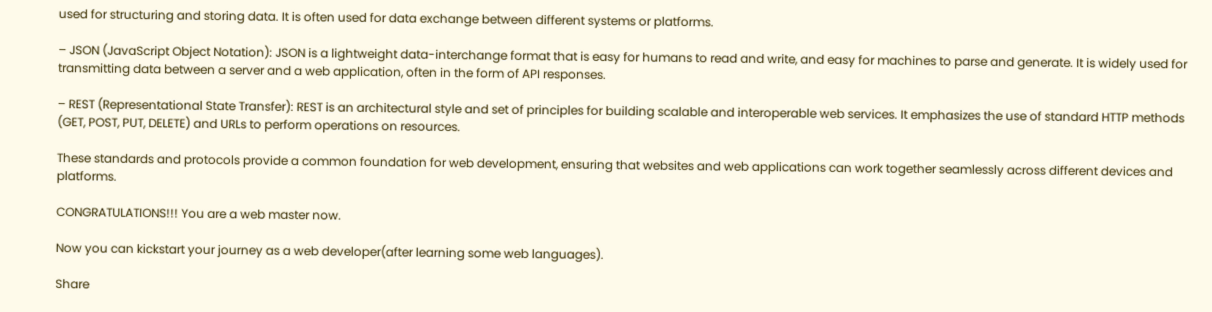used for structuring and storing data. It is often used for data exchange between different systems or platforms.

– JSON (JavaScript Object Notation): JSON is a lightweight data-interchange format that is easy for humans to read and write, and easy for machines to parse and generate. It is widely used for transmitting data between a server and a web application, often in the form of API responses.

– REST (Representational State Transfer): REST is an architectural style and set of principles for building scalable and interoperable web services. It emphasizes the use of standard HTTP methods (GET, POST, PUT, DELETE) and URLs to perform operations on resources.

These standards and protocols provide a common foundation for web development, ensuring that websites and web applications can work together seamlessly across different devices and platforms.

CONGRATULATIONS!!! You are a web master now.

Now you can kickstart your journey as a web developer(after learning some web languages).

Share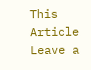This Article
Leave a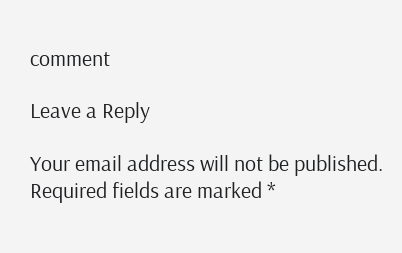comment

Leave a Reply

Your email address will not be published. Required fields are marked *